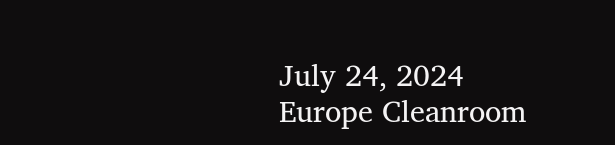July 24, 2024
Europe Cleanroom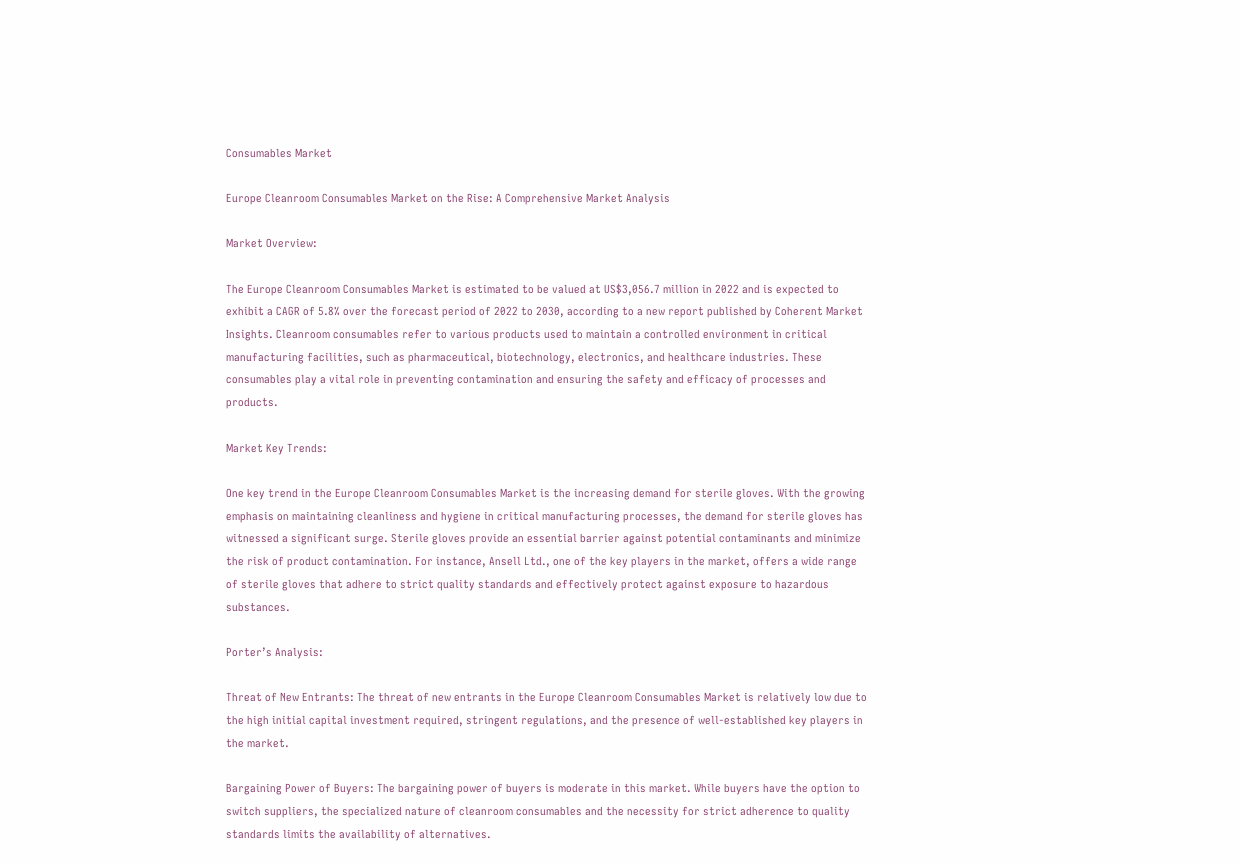Consumables Market

Europe Cleanroom Consumables Market on the Rise: A Comprehensive Market Analysis

Market Overview:

The Europe Cleanroom Consumables Market is estimated to be valued at US$3,056.7 million in 2022 and is expected to exhibit a CAGR of 5.8% over the forecast period of 2022 to 2030, according to a new report published by Coherent Market Insights. Cleanroom consumables refer to various products used to maintain a controlled environment in critical manufacturing facilities, such as pharmaceutical, biotechnology, electronics, and healthcare industries. These consumables play a vital role in preventing contamination and ensuring the safety and efficacy of processes and products.

Market Key Trends:

One key trend in the Europe Cleanroom Consumables Market is the increasing demand for sterile gloves. With the growing emphasis on maintaining cleanliness and hygiene in critical manufacturing processes, the demand for sterile gloves has witnessed a significant surge. Sterile gloves provide an essential barrier against potential contaminants and minimize the risk of product contamination. For instance, Ansell Ltd., one of the key players in the market, offers a wide range of sterile gloves that adhere to strict quality standards and effectively protect against exposure to hazardous substances.

Porter’s Analysis:

Threat of New Entrants: The threat of new entrants in the Europe Cleanroom Consumables Market is relatively low due to the high initial capital investment required, stringent regulations, and the presence of well-established key players in the market.

Bargaining Power of Buyers: The bargaining power of buyers is moderate in this market. While buyers have the option to switch suppliers, the specialized nature of cleanroom consumables and the necessity for strict adherence to quality standards limits the availability of alternatives.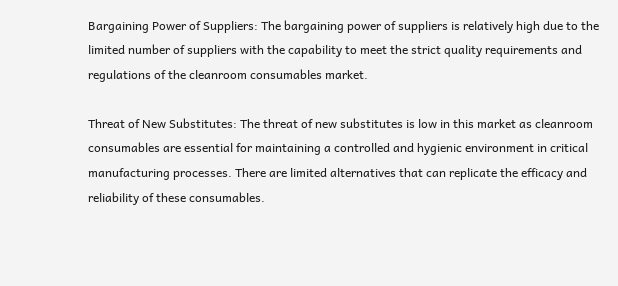Bargaining Power of Suppliers: The bargaining power of suppliers is relatively high due to the limited number of suppliers with the capability to meet the strict quality requirements and regulations of the cleanroom consumables market.

Threat of New Substitutes: The threat of new substitutes is low in this market as cleanroom consumables are essential for maintaining a controlled and hygienic environment in critical manufacturing processes. There are limited alternatives that can replicate the efficacy and reliability of these consumables.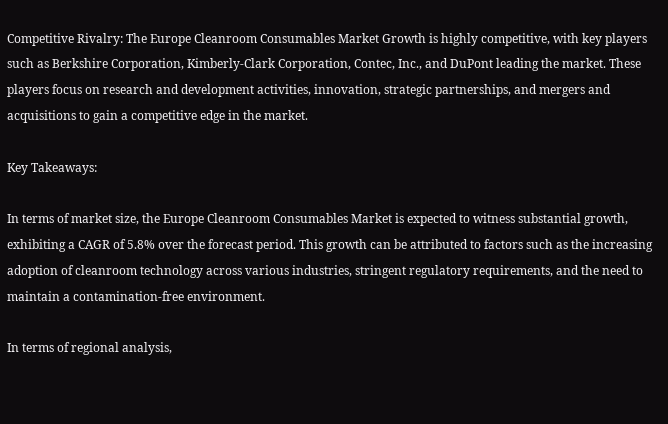Competitive Rivalry: The Europe Cleanroom Consumables Market Growth is highly competitive, with key players such as Berkshire Corporation, Kimberly-Clark Corporation, Contec, Inc., and DuPont leading the market. These players focus on research and development activities, innovation, strategic partnerships, and mergers and acquisitions to gain a competitive edge in the market.

Key Takeaways:

In terms of market size, the Europe Cleanroom Consumables Market is expected to witness substantial growth, exhibiting a CAGR of 5.8% over the forecast period. This growth can be attributed to factors such as the increasing adoption of cleanroom technology across various industries, stringent regulatory requirements, and the need to maintain a contamination-free environment.

In terms of regional analysis,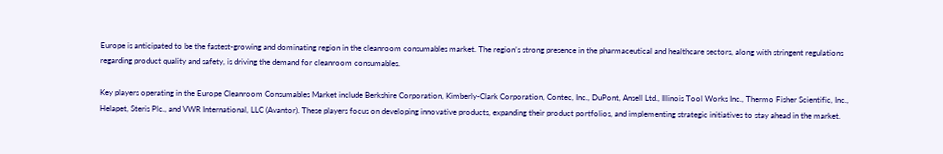Europe is anticipated to be the fastest-growing and dominating region in the cleanroom consumables market. The region’s strong presence in the pharmaceutical and healthcare sectors, along with stringent regulations regarding product quality and safety, is driving the demand for cleanroom consumables.

Key players operating in the Europe Cleanroom Consumables Market include Berkshire Corporation, Kimberly-Clark Corporation, Contec, Inc., DuPont, Ansell Ltd., Illinois Tool Works Inc., Thermo Fisher Scientific, Inc., Helapet, Steris Plc., and VWR International, LLC (Avantor). These players focus on developing innovative products, expanding their product portfolios, and implementing strategic initiatives to stay ahead in the market.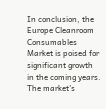In conclusion, the Europe Cleanroom Consumables Market is poised for significant growth in the coming years. The market’s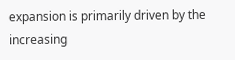expansion is primarily driven by the increasing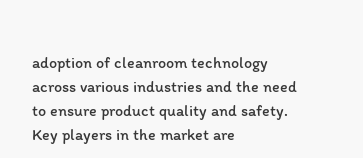adoption of cleanroom technology across various industries and the need to ensure product quality and safety. Key players in the market are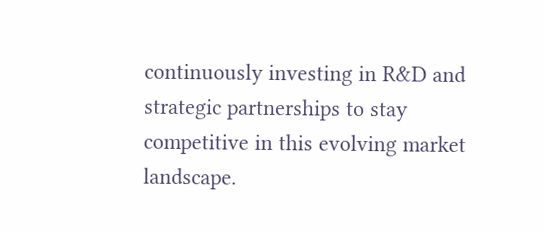continuously investing in R&D and strategic partnerships to stay competitive in this evolving market landscape.